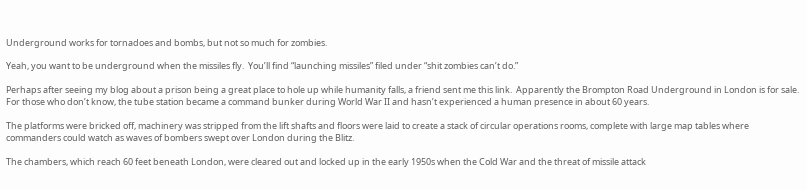Underground works for tornadoes and bombs, but not so much for zombies.

Yeah, you want to be underground when the missiles fly.  You’ll find “launching missiles” filed under “shit zombies can’t do.”

Perhaps after seeing my blog about a prison being a great place to hole up while humanity falls, a friend sent me this link.  Apparently the Brompton Road Underground in London is for sale.  For those who don’t know, the tube station became a command bunker during World War II and hasn’t experienced a human presence in about 60 years.

The platforms were bricked off, machinery was stripped from the lift shafts and floors were laid to create a stack of circular operations rooms, complete with large map tables where commanders could watch as waves of bombers swept over London during the Blitz.

The chambers, which reach 60 feet beneath London, were cleared out and locked up in the early 1950s when the Cold War and the threat of missile attack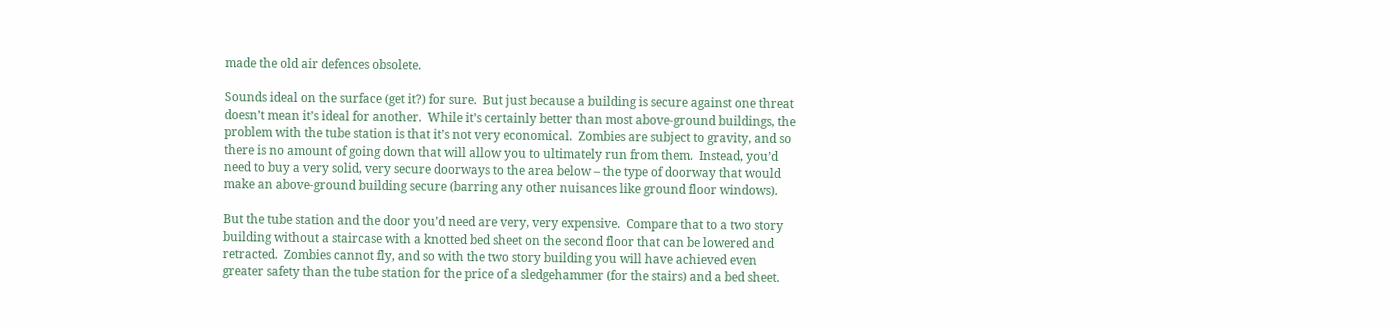made the old air defences obsolete.

Sounds ideal on the surface (get it?) for sure.  But just because a building is secure against one threat doesn’t mean it’s ideal for another.  While it’s certainly better than most above-ground buildings, the problem with the tube station is that it’s not very economical.  Zombies are subject to gravity, and so there is no amount of going down that will allow you to ultimately run from them.  Instead, you’d need to buy a very solid, very secure doorways to the area below – the type of doorway that would make an above-ground building secure (barring any other nuisances like ground floor windows).

But the tube station and the door you’d need are very, very expensive.  Compare that to a two story building without a staircase with a knotted bed sheet on the second floor that can be lowered and retracted.  Zombies cannot fly, and so with the two story building you will have achieved even greater safety than the tube station for the price of a sledgehammer (for the stairs) and a bed sheet.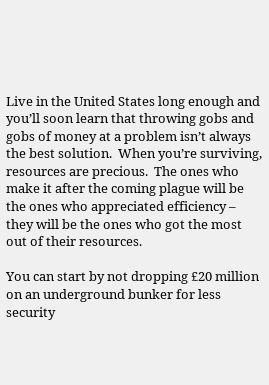Live in the United States long enough and you’ll soon learn that throwing gobs and gobs of money at a problem isn’t always the best solution.  When you’re surviving, resources are precious.  The ones who make it after the coming plague will be the ones who appreciated efficiency – they will be the ones who got the most out of their resources.

You can start by not dropping £20 million on an underground bunker for less security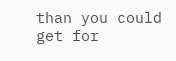than you could get for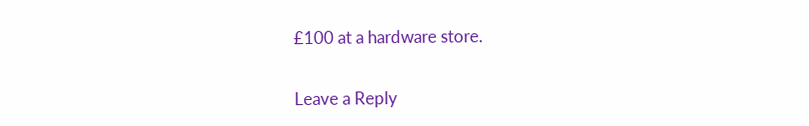£100 at a hardware store.

Leave a Reply